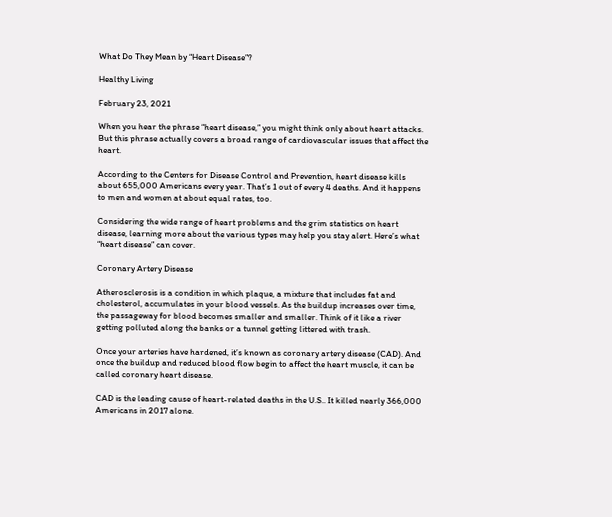What Do They Mean by “Heart Disease”?

Healthy Living

February 23, 2021

When you hear the phrase “heart disease,” you might think only about heart attacks. But this phrase actually covers a broad range of cardiovascular issues that affect the heart.

According to the Centers for Disease Control and Prevention, heart disease kills about 655,000 Americans every year. That’s 1 out of every 4 deaths. And it happens to men and women at about equal rates, too.

Considering the wide range of heart problems and the grim statistics on heart disease, learning more about the various types may help you stay alert. Here’s what “heart disease” can cover.

Coronary Artery Disease

Atherosclerosis is a condition in which plaque, a mixture that includes fat and cholesterol, accumulates in your blood vessels. As the buildup increases over time, the passageway for blood becomes smaller and smaller. Think of it like a river getting polluted along the banks or a tunnel getting littered with trash.

Once your arteries have hardened, it’s known as coronary artery disease (CAD). And once the buildup and reduced blood flow begin to affect the heart muscle, it can be called coronary heart disease.

CAD is the leading cause of heart-related deaths in the U.S.. It killed nearly 366,000 Americans in 2017 alone.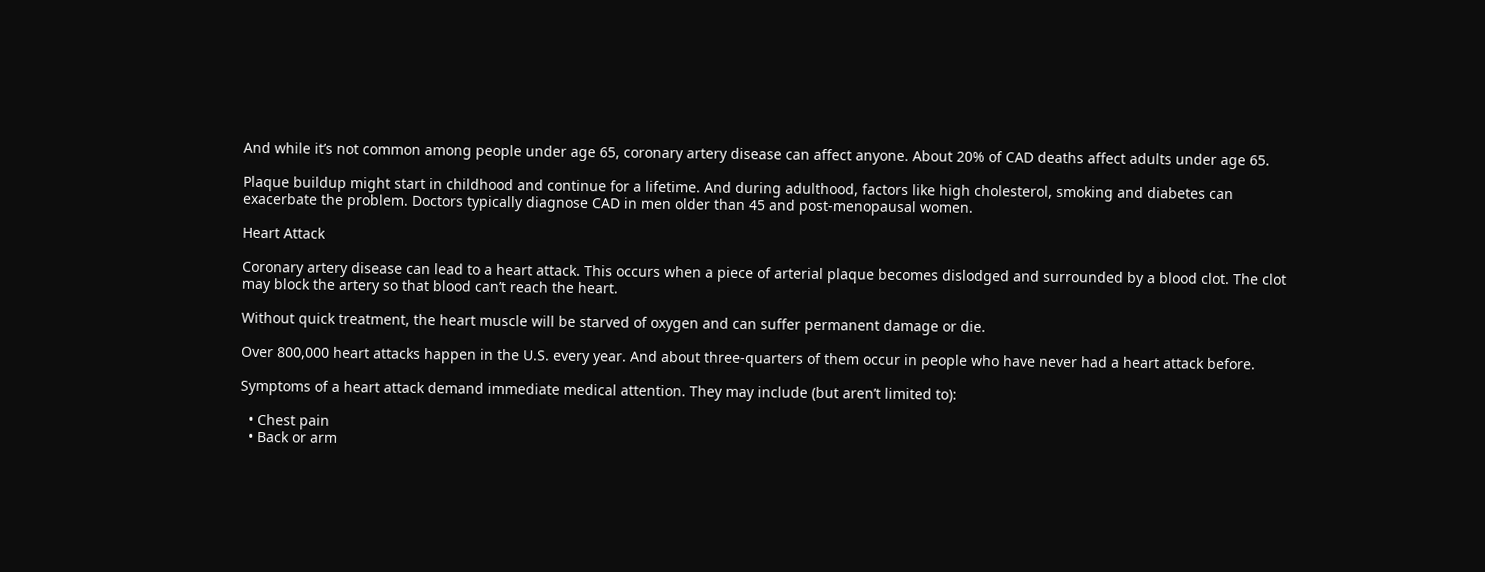And while it’s not common among people under age 65, coronary artery disease can affect anyone. About 20% of CAD deaths affect adults under age 65.

Plaque buildup might start in childhood and continue for a lifetime. And during adulthood, factors like high cholesterol, smoking and diabetes can exacerbate the problem. Doctors typically diagnose CAD in men older than 45 and post-menopausal women.

Heart Attack

Coronary artery disease can lead to a heart attack. This occurs when a piece of arterial plaque becomes dislodged and surrounded by a blood clot. The clot may block the artery so that blood can’t reach the heart.

Without quick treatment, the heart muscle will be starved of oxygen and can suffer permanent damage or die.

Over 800,000 heart attacks happen in the U.S. every year. And about three-quarters of them occur in people who have never had a heart attack before.

Symptoms of a heart attack demand immediate medical attention. They may include (but aren’t limited to):

  • Chest pain
  • Back or arm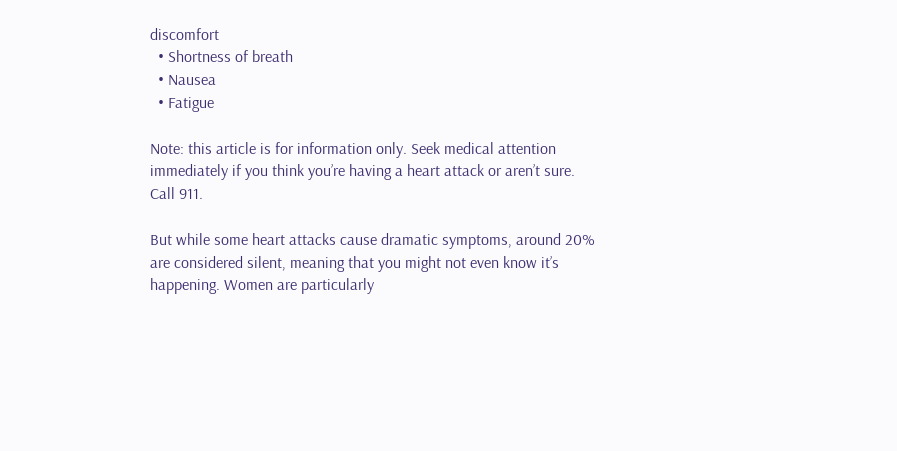discomfort
  • Shortness of breath
  • Nausea
  • Fatigue

Note: this article is for information only. Seek medical attention immediately if you think you’re having a heart attack or aren’t sure. Call 911.

But while some heart attacks cause dramatic symptoms, around 20% are considered silent, meaning that you might not even know it’s happening. Women are particularly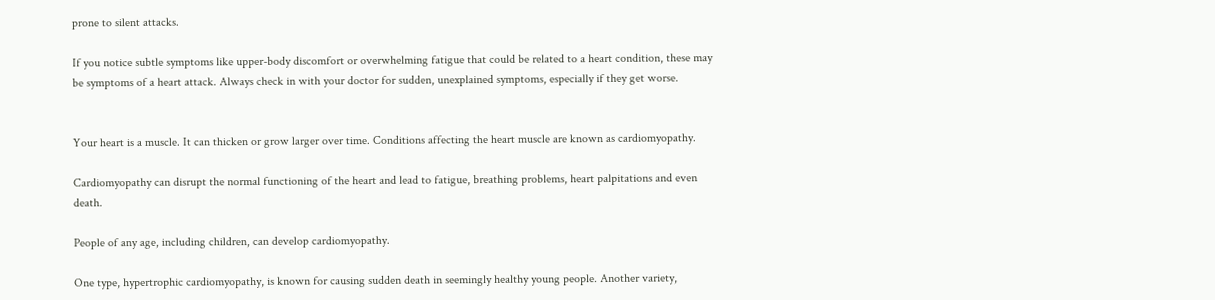prone to silent attacks.

If you notice subtle symptoms like upper-body discomfort or overwhelming fatigue that could be related to a heart condition, these may be symptoms of a heart attack. Always check in with your doctor for sudden, unexplained symptoms, especially if they get worse.


Your heart is a muscle. It can thicken or grow larger over time. Conditions affecting the heart muscle are known as cardiomyopathy.

Cardiomyopathy can disrupt the normal functioning of the heart and lead to fatigue, breathing problems, heart palpitations and even death.

People of any age, including children, can develop cardiomyopathy.

One type, hypertrophic cardiomyopathy, is known for causing sudden death in seemingly healthy young people. Another variety,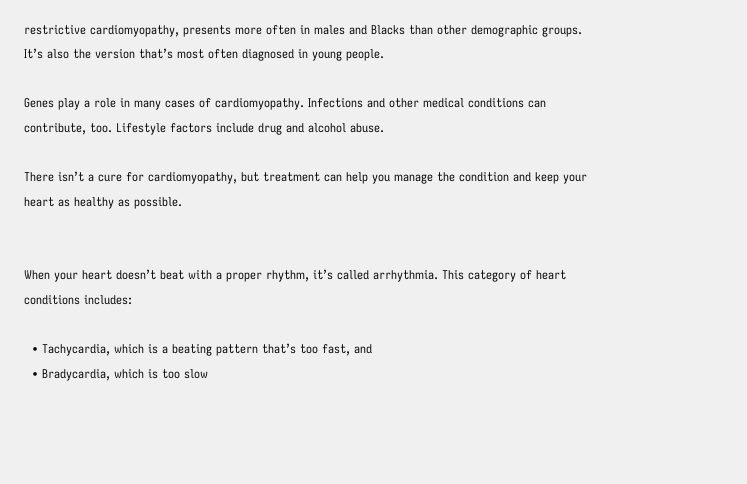restrictive cardiomyopathy, presents more often in males and Blacks than other demographic groups. It’s also the version that’s most often diagnosed in young people.

Genes play a role in many cases of cardiomyopathy. Infections and other medical conditions can contribute, too. Lifestyle factors include drug and alcohol abuse.

There isn’t a cure for cardiomyopathy, but treatment can help you manage the condition and keep your heart as healthy as possible.


When your heart doesn’t beat with a proper rhythm, it’s called arrhythmia. This category of heart conditions includes:

  • Tachycardia, which is a beating pattern that’s too fast, and
  • Bradycardia, which is too slow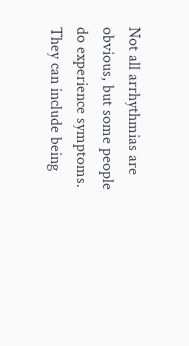Not all arrhythmias are obvious, but some people do experience symptoms. They can include being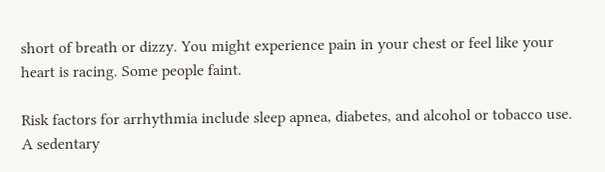short of breath or dizzy. You might experience pain in your chest or feel like your heart is racing. Some people faint.

Risk factors for arrhythmia include sleep apnea, diabetes, and alcohol or tobacco use. A sedentary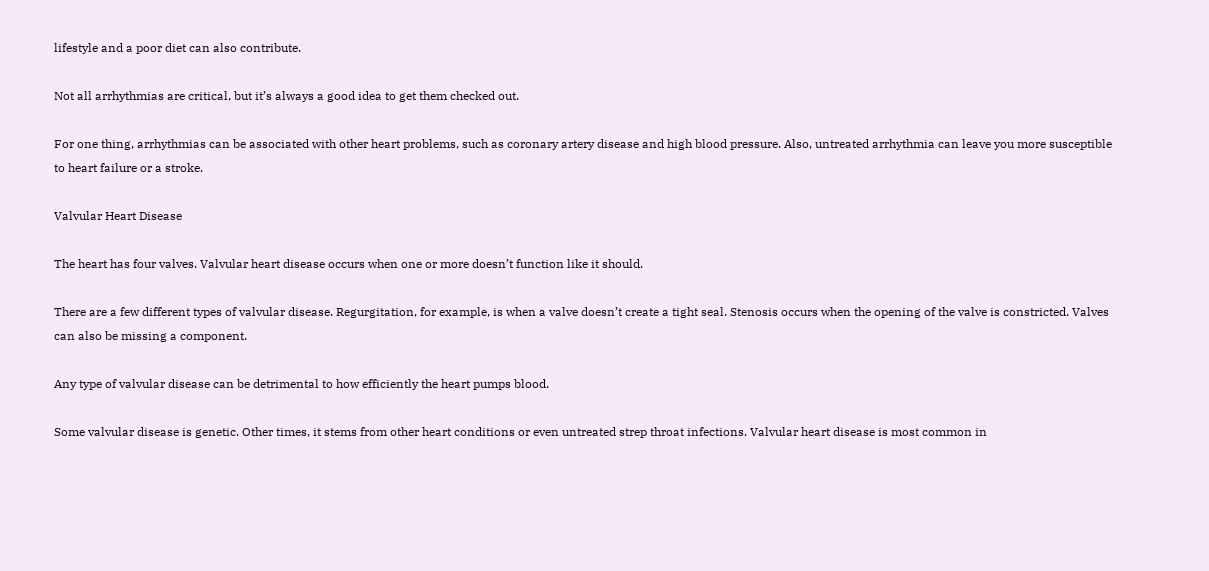lifestyle and a poor diet can also contribute.

Not all arrhythmias are critical, but it’s always a good idea to get them checked out.

For one thing, arrhythmias can be associated with other heart problems, such as coronary artery disease and high blood pressure. Also, untreated arrhythmia can leave you more susceptible to heart failure or a stroke.

Valvular Heart Disease

The heart has four valves. Valvular heart disease occurs when one or more doesn’t function like it should.

There are a few different types of valvular disease. Regurgitation, for example, is when a valve doesn’t create a tight seal. Stenosis occurs when the opening of the valve is constricted. Valves can also be missing a component.

Any type of valvular disease can be detrimental to how efficiently the heart pumps blood.

Some valvular disease is genetic. Other times, it stems from other heart conditions or even untreated strep throat infections. Valvular heart disease is most common in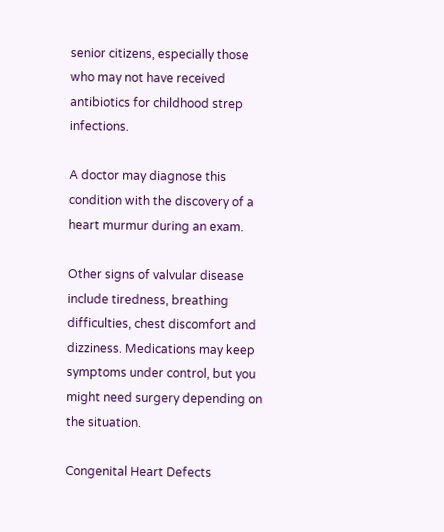senior citizens, especially those who may not have received antibiotics for childhood strep infections.

A doctor may diagnose this condition with the discovery of a heart murmur during an exam.

Other signs of valvular disease include tiredness, breathing difficulties, chest discomfort and dizziness. Medications may keep symptoms under control, but you might need surgery depending on the situation.

Congenital Heart Defects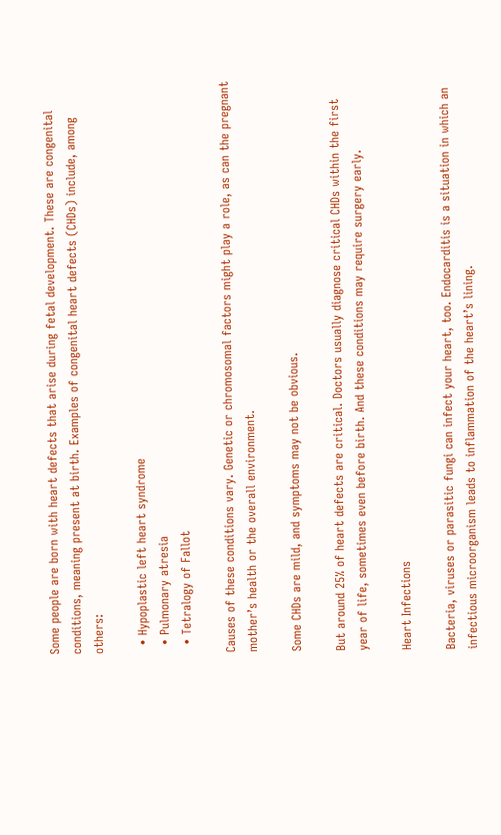Some people are born with heart defects that arise during fetal development. These are congenital conditions, meaning present at birth. Examples of congenital heart defects (CHDs) include, among others:

  • Hypoplastic left heart syndrome
  • Pulmonary atresia
  • Tetralogy of Fallot

Causes of these conditions vary. Genetic or chromosomal factors might play a role, as can the pregnant mother’s health or the overall environment.

Some CHDs are mild, and symptoms may not be obvious.

But around 25% of heart defects are critical. Doctors usually diagnose critical CHDs within the first year of life, sometimes even before birth. And these conditions may require surgery early.

Heart Infections

Bacteria, viruses or parasitic fungi can infect your heart, too. Endocarditis is a situation in which an infectious microorganism leads to inflammation of the heart’s lining.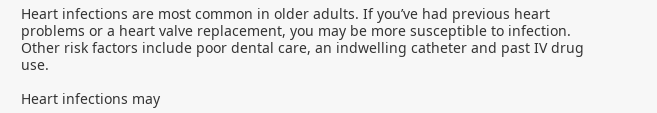Heart infections are most common in older adults. If you’ve had previous heart problems or a heart valve replacement, you may be more susceptible to infection. Other risk factors include poor dental care, an indwelling catheter and past IV drug use.

Heart infections may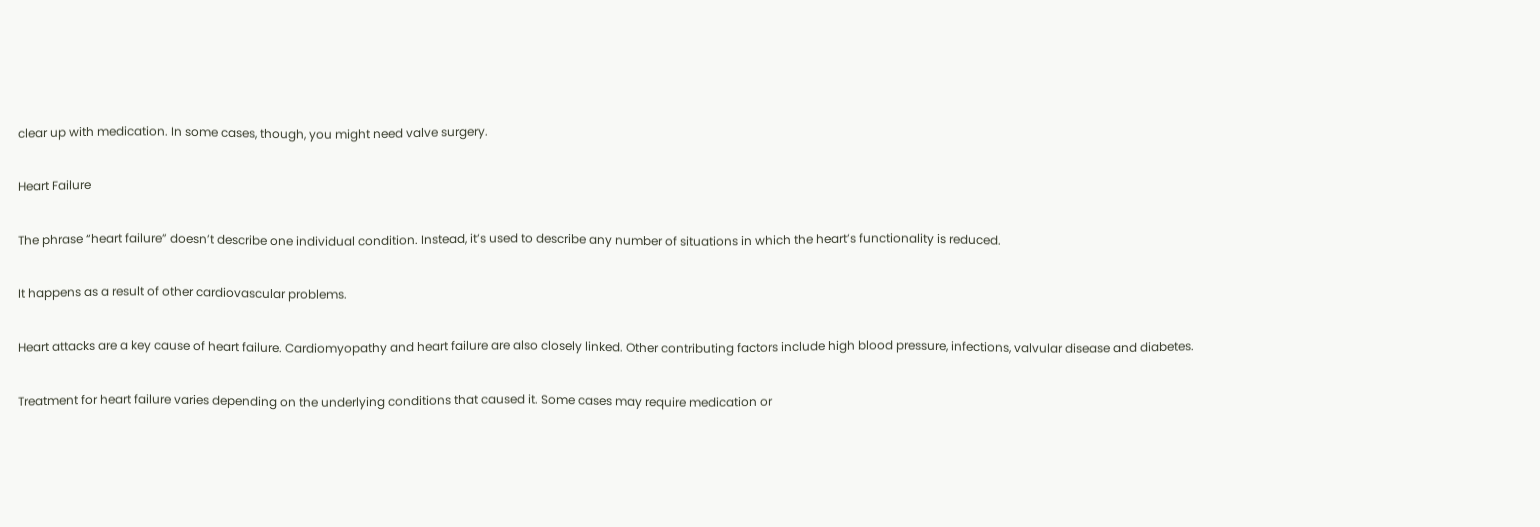clear up with medication. In some cases, though, you might need valve surgery.

Heart Failure

The phrase “heart failure” doesn’t describe one individual condition. Instead, it’s used to describe any number of situations in which the heart’s functionality is reduced.

It happens as a result of other cardiovascular problems.

Heart attacks are a key cause of heart failure. Cardiomyopathy and heart failure are also closely linked. Other contributing factors include high blood pressure, infections, valvular disease and diabetes.

Treatment for heart failure varies depending on the underlying conditions that caused it. Some cases may require medication or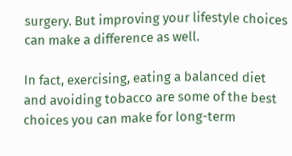surgery. But improving your lifestyle choices can make a difference as well.

In fact, exercising, eating a balanced diet and avoiding tobacco are some of the best choices you can make for long-term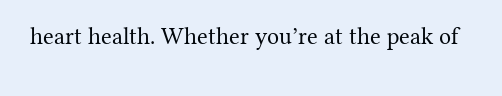heart health. Whether you’re at the peak of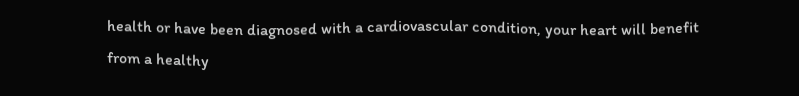health or have been diagnosed with a cardiovascular condition, your heart will benefit from a healthy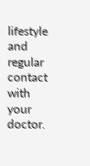lifestyle and regular contact with your doctor.